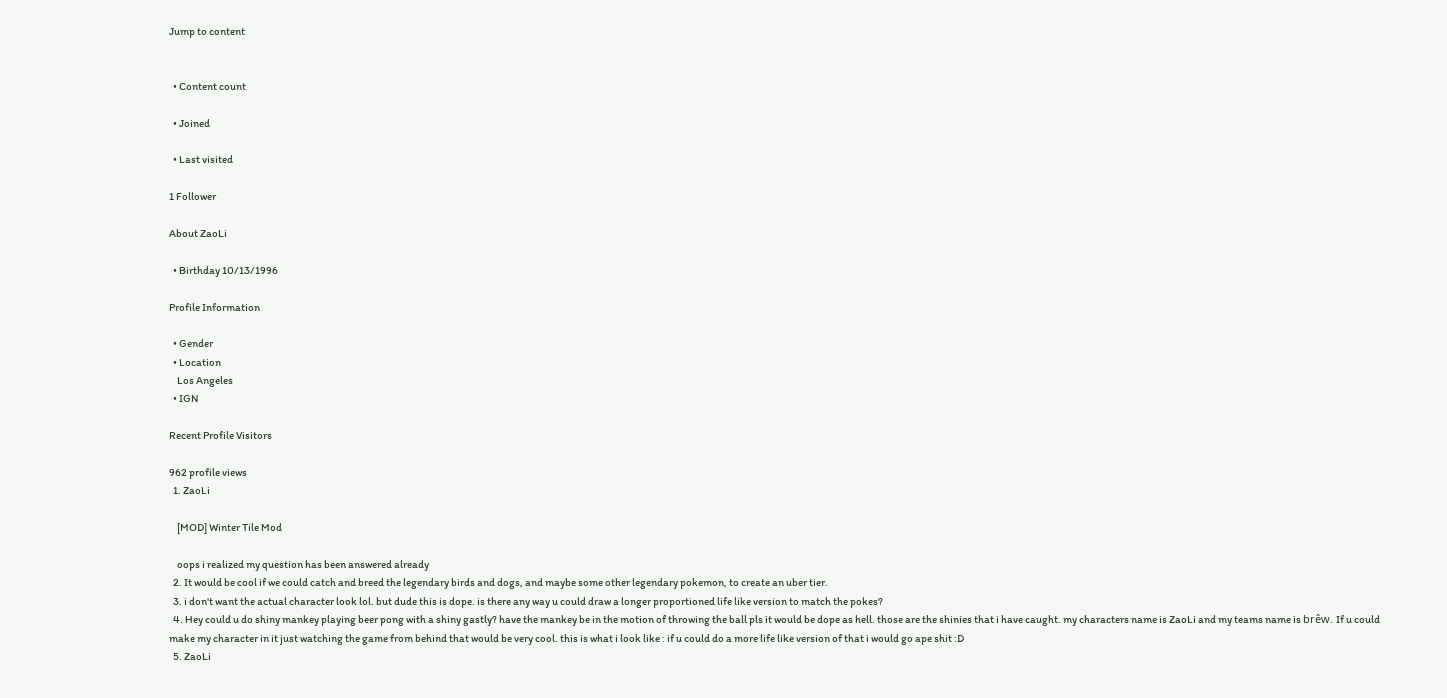Jump to content


  • Content count

  • Joined

  • Last visited

1 Follower

About ZaoLi

  • Birthday 10/13/1996

Profile Information

  • Gender
  • Location
    Los Angeles
  • IGN

Recent Profile Visitors

962 profile views
  1. ZaoLi

    [MOD] Winter Tile Mod

    oops i realized my question has been answered already
  2. It would be cool if we could catch and breed the legendary birds and dogs, and maybe some other legendary pokemon, to create an uber tier.
  3. i don't want the actual character look lol. but dude this is dope. is there any way u could draw a longer proportioned life like version to match the pokes?
  4. Hey could u do shiny mankey playing beer pong with a shiny gastly? have the mankey be in the motion of throwing the ball pls it would be dope as hell. those are the shinies that i have caught. my characters name is ZaoLi and my teams name is brêw. If u could make my character in it just watching the game from behind that would be very cool. this is what i look like : if u could do a more life like version of that i would go ape shit :D
  5. ZaoLi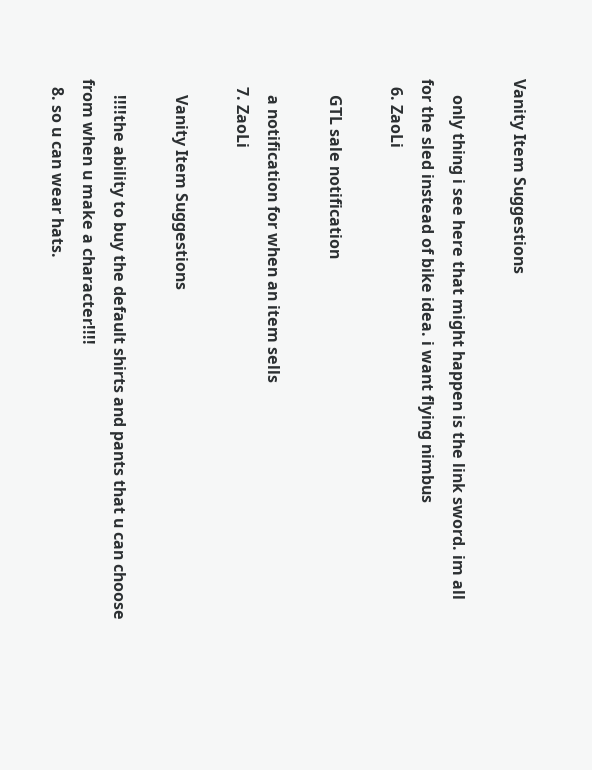Vanity Item Suggestions

    only thing i see here that might happen is the link sword. im all for the sled instead of bike idea. i want flying nimbus
  6. ZaoLi

    GTL sale notification

    a notification for when an item sells
  7. ZaoLi

    Vanity Item Suggestions

    !!!!the ability to buy the default shirts and pants that u can choose from when u make a character!!!!
  8. so u can wear hats.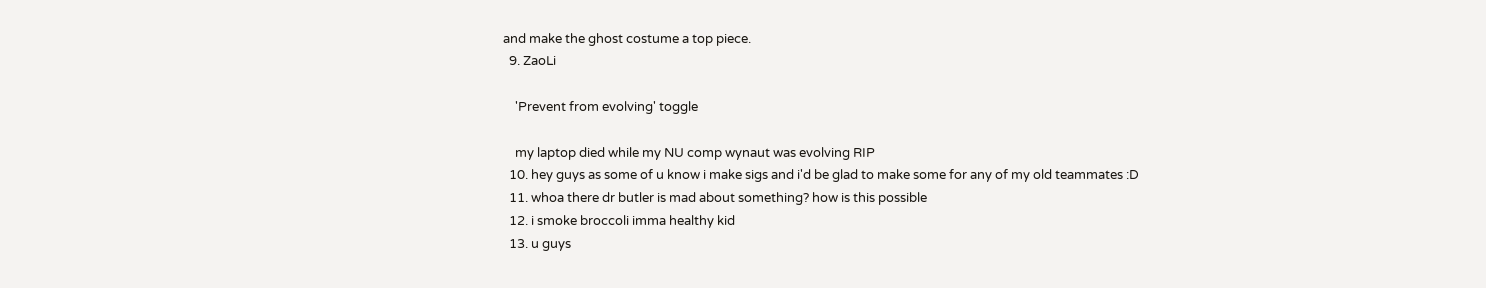and make the ghost costume a top piece.
  9. ZaoLi

    'Prevent from evolving' toggle

    my laptop died while my NU comp wynaut was evolving RIP
  10. hey guys as some of u know i make sigs and i'd be glad to make some for any of my old teammates :D
  11. whoa there dr butler is mad about something? how is this possible
  12. i smoke broccoli imma healthy kid
  13. u guys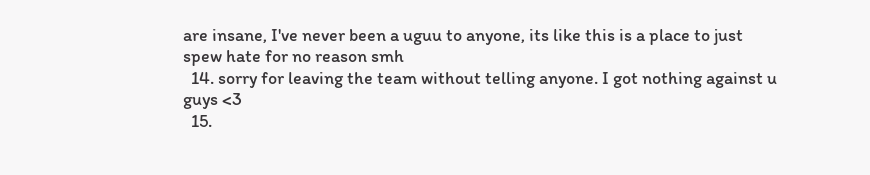are insane, I've never been a uguu to anyone, its like this is a place to just spew hate for no reason smh
  14. sorry for leaving the team without telling anyone. I got nothing against u guys <3
  15.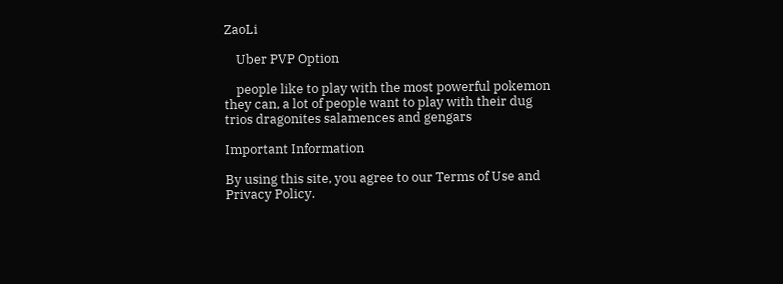ZaoLi

    Uber PVP Option

    people like to play with the most powerful pokemon they can, a lot of people want to play with their dug trios dragonites salamences and gengars

Important Information

By using this site, you agree to our Terms of Use and Privacy Policy.